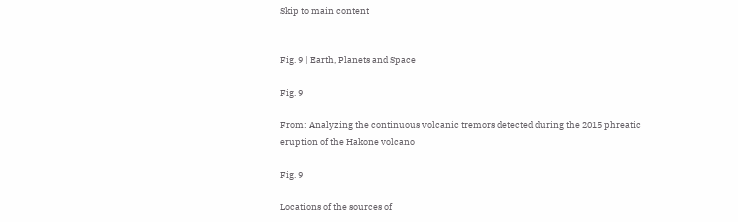Skip to main content


Fig. 9 | Earth, Planets and Space

Fig. 9

From: Analyzing the continuous volcanic tremors detected during the 2015 phreatic eruption of the Hakone volcano

Fig. 9

Locations of the sources of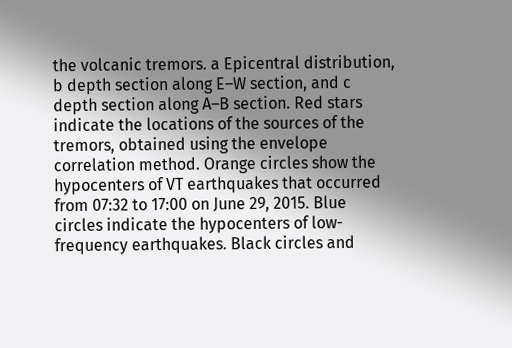the volcanic tremors. a Epicentral distribution, b depth section along E–W section, and c depth section along A–B section. Red stars indicate the locations of the sources of the tremors, obtained using the envelope correlation method. Orange circles show the hypocenters of VT earthquakes that occurred from 07:32 to 17:00 on June 29, 2015. Blue circles indicate the hypocenters of low-frequency earthquakes. Black circles and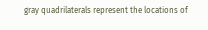gray quadrilaterals represent the locations of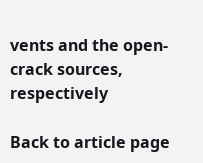vents and the open-crack sources, respectively

Back to article page